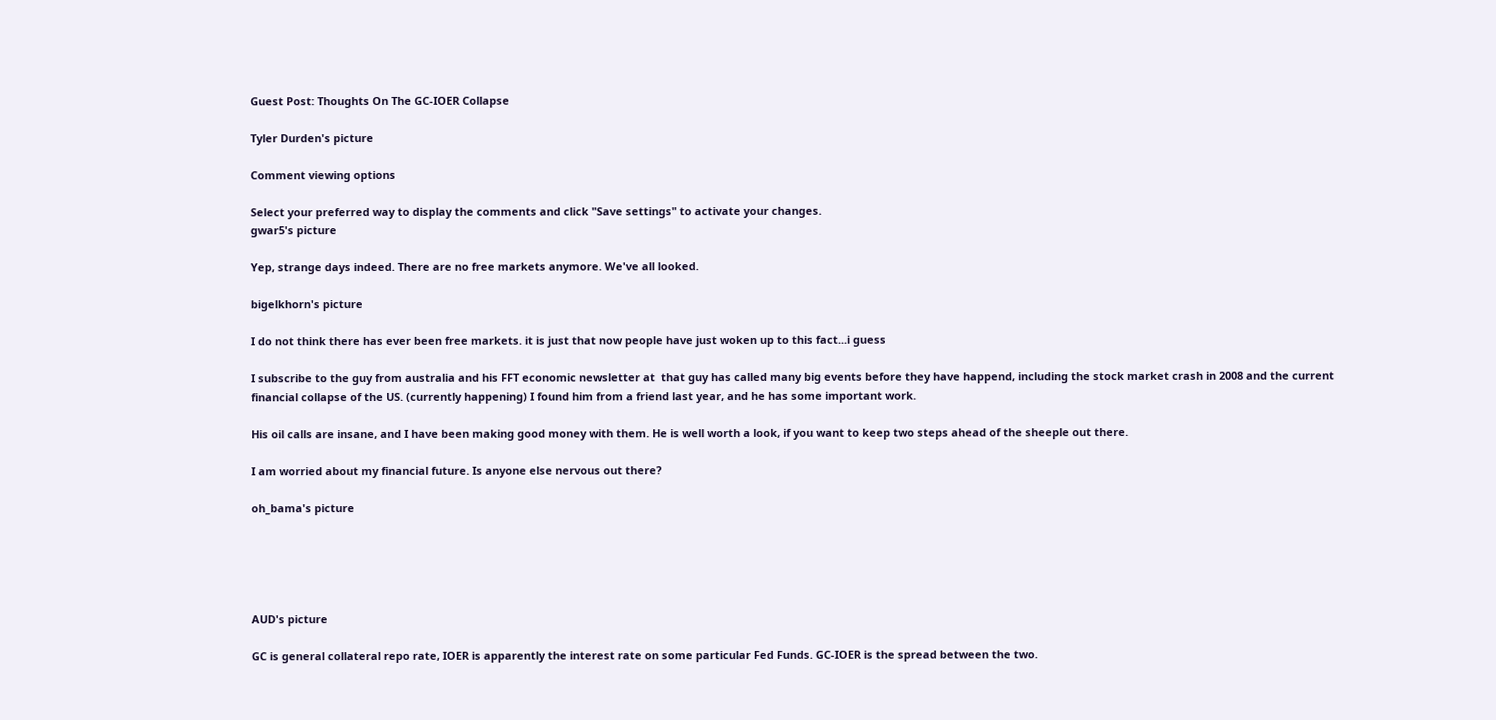Guest Post: Thoughts On The GC-IOER Collapse

Tyler Durden's picture

Comment viewing options

Select your preferred way to display the comments and click "Save settings" to activate your changes.
gwar5's picture

Yep, strange days indeed. There are no free markets anymore. We've all looked.

bigelkhorn's picture

I do not think there has ever been free markets. it is just that now people have just woken up to this fact...i guess

I subscribe to the guy from australia and his FFT economic newsletter at  that guy has called many big events before they have happend, including the stock market crash in 2008 and the current financial collapse of the US. (currently happening) I found him from a friend last year, and he has some important work.

His oil calls are insane, and I have been making good money with them. He is well worth a look, if you want to keep two steps ahead of the sheeple out there.

I am worried about my financial future. Is anyone else nervous out there?

oh_bama's picture





AUD's picture

GC is general collateral repo rate, IOER is apparently the interest rate on some particular Fed Funds. GC-IOER is the spread between the two.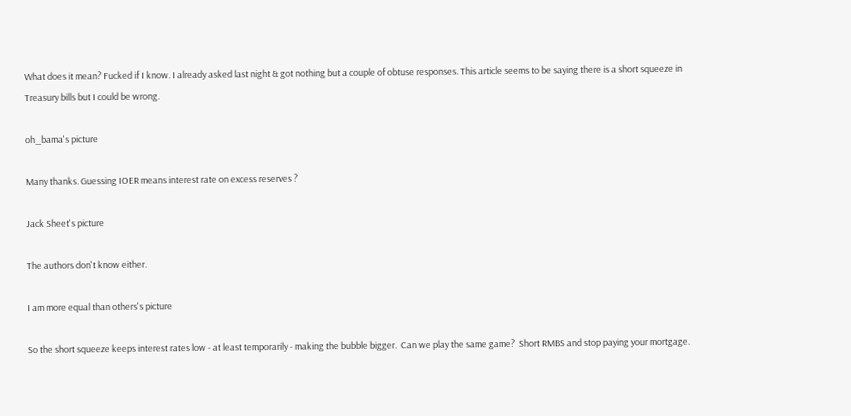What does it mean? Fucked if I know. I already asked last night & got nothing but a couple of obtuse responses. This article seems to be saying there is a short squeeze in Treasury bills but I could be wrong.

oh_bama's picture

Many thanks. Guessing IOER means interest rate on excess reserves ?

Jack Sheet's picture

The authors don't know either.

I am more equal than others's picture

So the short squeeze keeps interest rates low - at least temporarily - making the bubble bigger.  Can we play the same game?  Short RMBS and stop paying your mortgage.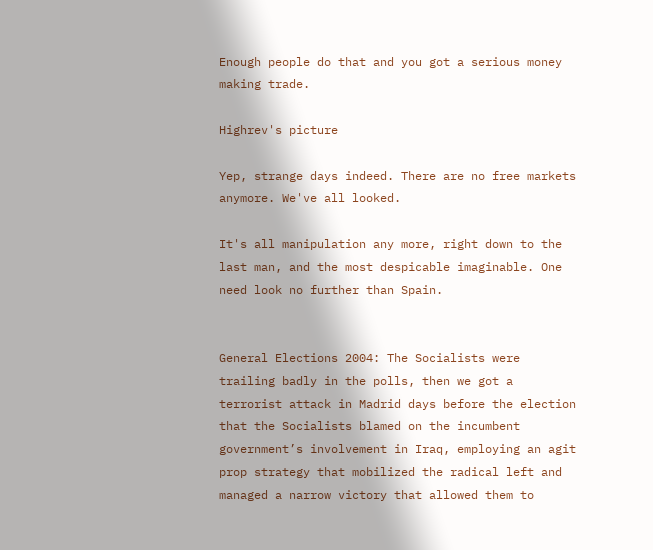Enough people do that and you got a serious money making trade.

Highrev's picture

Yep, strange days indeed. There are no free markets anymore. We've all looked.

It's all manipulation any more, right down to the last man, and the most despicable imaginable. One need look no further than Spain.


General Elections 2004: The Socialists were trailing badly in the polls, then we got a terrorist attack in Madrid days before the election that the Socialists blamed on the incumbent government’s involvement in Iraq, employing an agit prop strategy that mobilized the radical left and managed a narrow victory that allowed them to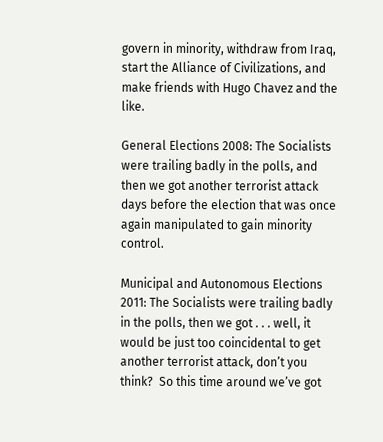govern in minority, withdraw from Iraq, start the Alliance of Civilizations, and make friends with Hugo Chavez and the like.

General Elections 2008: The Socialists were trailing badly in the polls, and then we got another terrorist attack days before the election that was once again manipulated to gain minority control.

Municipal and Autonomous Elections 2011: The Socialists were trailing badly in the polls, then we got . . . well, it would be just too coincidental to get another terrorist attack, don’t you think?  So this time around we’ve got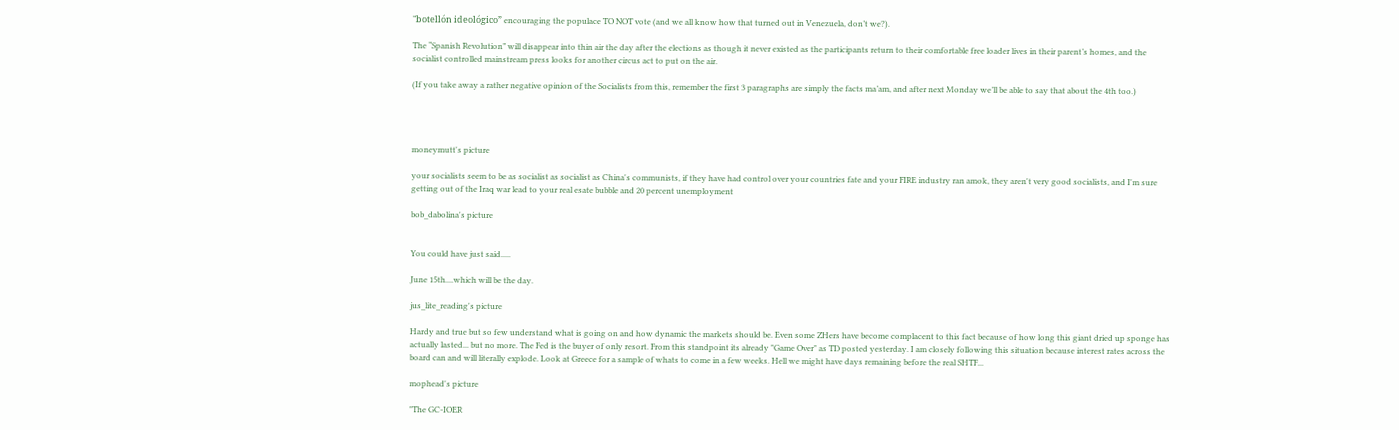“botellón ideológico” encouraging the populace TO NOT vote (and we all know how that turned out in Venezuela, don’t we?).

The “Spanish Revolution” will disappear into thin air the day after the elections as though it never existed as the participants return to their comfortable free loader lives in their parent’s homes, and the socialist controlled mainstream press looks for another circus act to put on the air.

(If you take away a rather negative opinion of the Socialists from this, remember the first 3 paragraphs are simply the facts ma’am, and after next Monday we’ll be able to say that about the 4th too.)




moneymutt's picture

your socialists seem to be as socialist as socialist as China's communists, if they have had control over your countries fate and your FIRE industry ran amok, they aren't very good socialists, and I'm sure getting out of the Iraq war lead to your real esate bubble and 20 percent unemployment

bob_dabolina's picture


You could have just said.....

June 15th....which will be the day.

jus_lite_reading's picture

Hardy and true but so few understand what is going on and how dynamic the markets should be. Even some ZHers have become complacent to this fact because of how long this giant dried up sponge has actually lasted... but no more. The Fed is the buyer of only resort. From this standpoint its already "Game Over" as TD posted yesterday. I am closely following this situation because interest rates across the board can and will literally explode. Look at Greece for a sample of whats to come in a few weeks. Hell we might have days remaining before the real SHTF...

mophead's picture

"The GC-IOER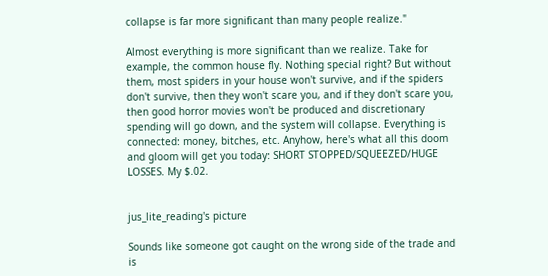collapse is far more significant than many people realize."

Almost everything is more significant than we realize. Take for example, the common house fly. Nothing special right? But without them, most spiders in your house won't survive, and if the spiders don't survive, then they won't scare you, and if they don't scare you, then good horror movies won't be produced and discretionary spending will go down, and the system will collapse. Everything is connected: money, bitches, etc. Anyhow, here's what all this doom and gloom will get you today: SHORT STOPPED/SQUEEZED/HUGE LOSSES. My $.02.


jus_lite_reading's picture

Sounds like someone got caught on the wrong side of the trade and is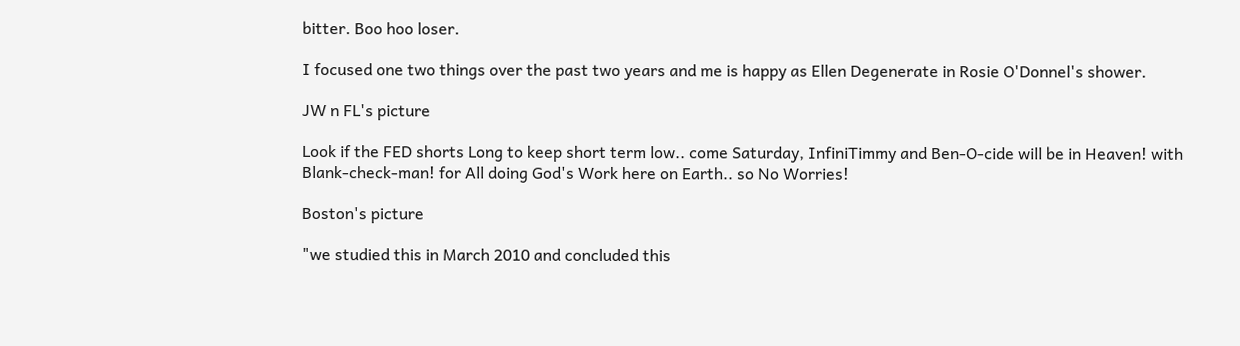bitter. Boo hoo loser.

I focused one two things over the past two years and me is happy as Ellen Degenerate in Rosie O'Donnel's shower.

JW n FL's picture

Look if the FED shorts Long to keep short term low.. come Saturday, InfiniTimmy and Ben-O-cide will be in Heaven! with Blank-check-man! for All doing God's Work here on Earth.. so No Worries!

Boston's picture

"we studied this in March 2010 and concluded this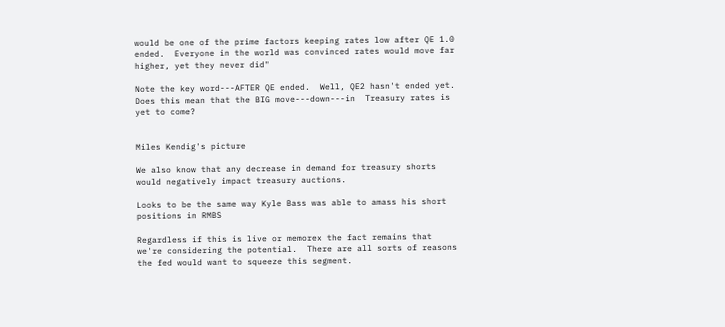would be one of the prime factors keeping rates low after QE 1.0 ended.  Everyone in the world was convinced rates would move far higher, yet they never did"

Note the key word---AFTER QE ended.  Well, QE2 hasn't ended yet.  Does this mean that the BIG move---down---in  Treasury rates is yet to come?


Miles Kendig's picture

We also know that any decrease in demand for treasury shorts would negatively impact treasury auctions.

Looks to be the same way Kyle Bass was able to amass his short positions in RMBS

Regardless if this is live or memorex the fact remains that we're considering the potential.  There are all sorts of reasons the fed would want to squeeze this segment.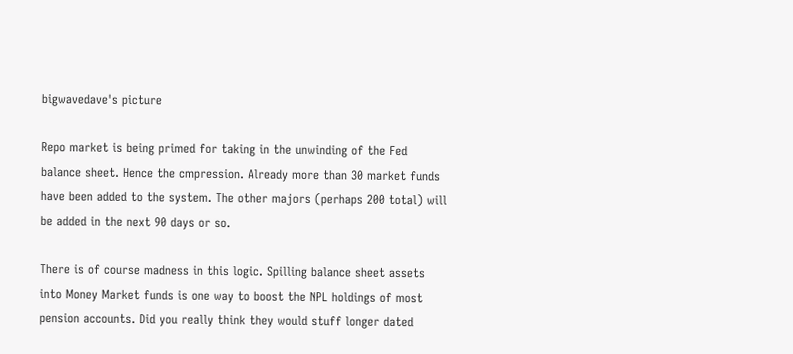bigwavedave's picture

Repo market is being primed for taking in the unwinding of the Fed balance sheet. Hence the cmpression. Already more than 30 market funds have been added to the system. The other majors (perhaps 200 total) will be added in the next 90 days or so.

There is of course madness in this logic. Spilling balance sheet assets into Money Market funds is one way to boost the NPL holdings of most pension accounts. Did you really think they would stuff longer dated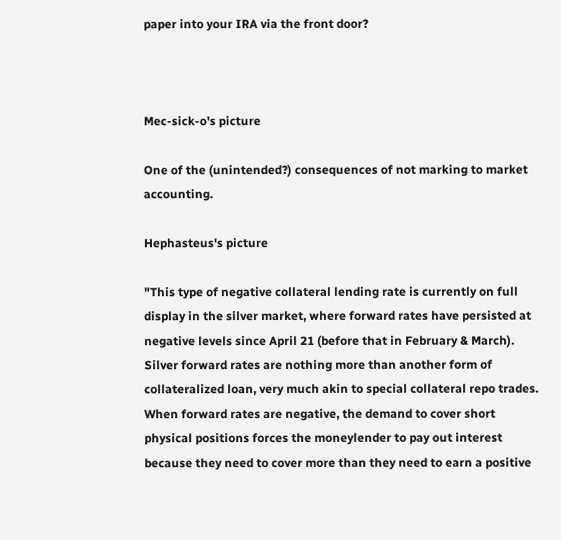paper into your IRA via the front door?



Mec-sick-o's picture

One of the (unintended?) consequences of not marking to market accounting.

Hephasteus's picture

"This type of negative collateral lending rate is currently on full display in the silver market, where forward rates have persisted at negative levels since April 21 (before that in February & March).  Silver forward rates are nothing more than another form of collateralized loan, very much akin to special collateral repo trades.  When forward rates are negative, the demand to cover short physical positions forces the moneylender to pay out interest because they need to cover more than they need to earn a positive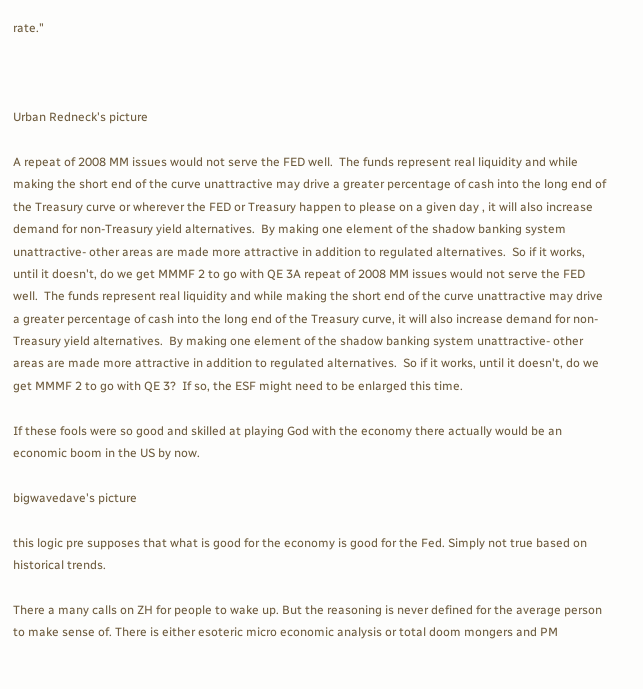rate."



Urban Redneck's picture

A repeat of 2008 MM issues would not serve the FED well.  The funds represent real liquidity and while making the short end of the curve unattractive may drive a greater percentage of cash into the long end of the Treasury curve or wherever the FED or Treasury happen to please on a given day , it will also increase demand for non-Treasury yield alternatives.  By making one element of the shadow banking system unattractive- other areas are made more attractive in addition to regulated alternatives.  So if it works, until it doesn't, do we get MMMF 2 to go with QE 3A repeat of 2008 MM issues would not serve the FED well.  The funds represent real liquidity and while making the short end of the curve unattractive may drive a greater percentage of cash into the long end of the Treasury curve, it will also increase demand for non-Treasury yield alternatives.  By making one element of the shadow banking system unattractive- other areas are made more attractive in addition to regulated alternatives.  So if it works, until it doesn't, do we get MMMF 2 to go with QE 3?  If so, the ESF might need to be enlarged this time.

If these fools were so good and skilled at playing God with the economy there actually would be an economic boom in the US by now.

bigwavedave's picture

this logic pre supposes that what is good for the economy is good for the Fed. Simply not true based on historical trends.

There a many calls on ZH for people to wake up. But the reasoning is never defined for the average person to make sense of. There is either esoteric micro economic analysis or total doom mongers and PM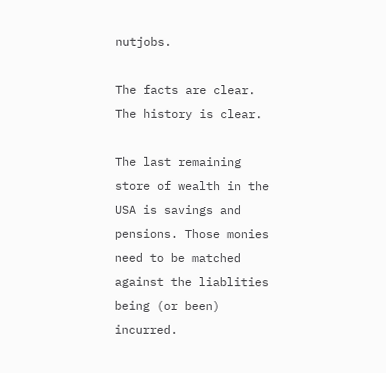nutjobs.

The facts are clear. The history is clear.

The last remaining store of wealth in the USA is savings and pensions. Those monies need to be matched against the liablities being (or been) incurred.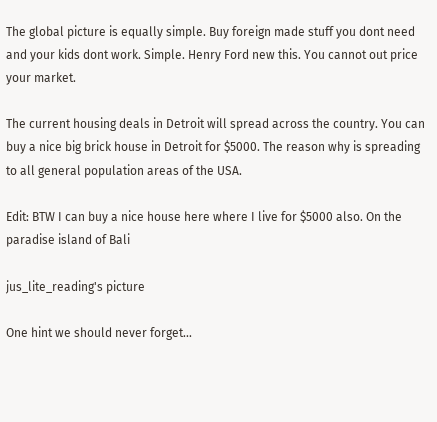The global picture is equally simple. Buy foreign made stuff you dont need and your kids dont work. Simple. Henry Ford new this. You cannot out price your market.

The current housing deals in Detroit will spread across the country. You can buy a nice big brick house in Detroit for $5000. The reason why is spreading to all general population areas of the USA.

Edit: BTW I can buy a nice house here where I live for $5000 also. On the paradise island of Bali

jus_lite_reading's picture

One hint we should never forget...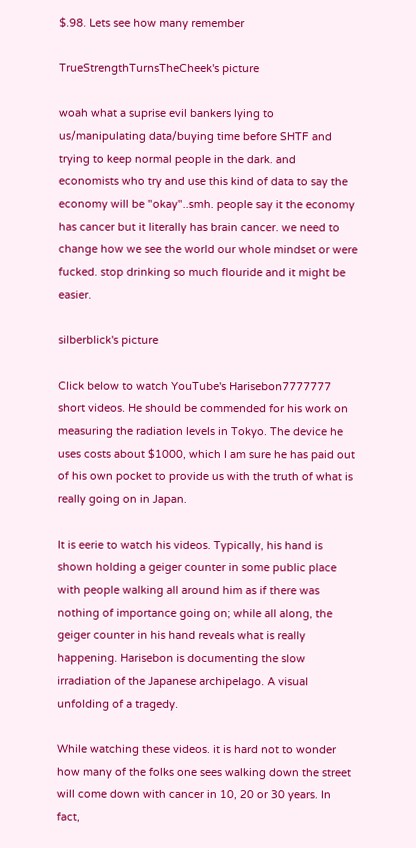$.98. Lets see how many remember

TrueStrengthTurnsTheCheek's picture

woah what a suprise evil bankers lying to us/manipulating data/buying time before SHTF and trying to keep normal people in the dark. and economists who try and use this kind of data to say the economy will be "okay"..smh. people say it the economy has cancer but it literally has brain cancer. we need to change how we see the world our whole mindset or were fucked. stop drinking so much flouride and it might be easier.

silberblick's picture

Click below to watch YouTube's Harisebon7777777 short videos. He should be commended for his work on measuring the radiation levels in Tokyo. The device he uses costs about $1000, which I am sure he has paid out of his own pocket to provide us with the truth of what is really going on in Japan.

It is eerie to watch his videos. Typically, his hand is shown holding a geiger counter in some public place with people walking all around him as if there was nothing of importance going on; while all along, the geiger counter in his hand reveals what is really happening. Harisebon is documenting the slow irradiation of the Japanese archipelago. A visual unfolding of a tragedy.

While watching these videos. it is hard not to wonder how many of the folks one sees walking down the street will come down with cancer in 10, 20 or 30 years. In fact,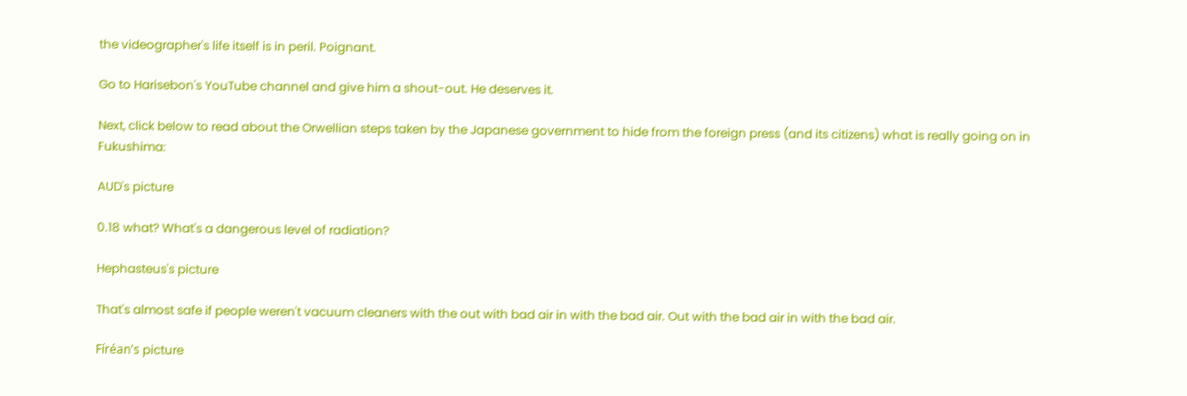the videographer's life itself is in peril. Poignant.

Go to Harisebon's YouTube channel and give him a shout-out. He deserves it.

Next, click below to read about the Orwellian steps taken by the Japanese government to hide from the foreign press (and its citizens) what is really going on in Fukushima:

AUD's picture

0.18 what? What's a dangerous level of radiation?

Hephasteus's picture

That's almost safe if people weren't vacuum cleaners with the out with bad air in with the bad air. Out with the bad air in with the bad air.

Fíréan's picture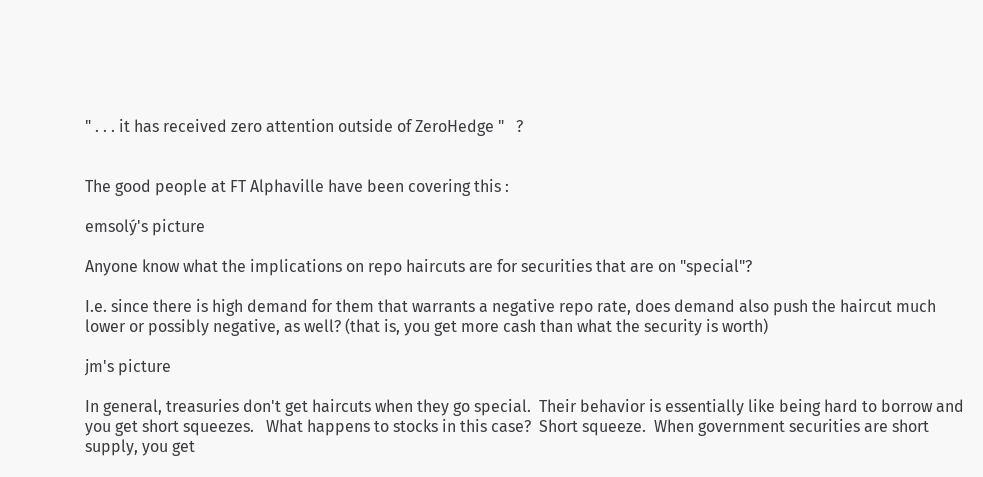" . . . it has received zero attention outside of ZeroHedge "   ?


The good people at FT Alphaville have been covering this :

emsolý's picture

Anyone know what the implications on repo haircuts are for securities that are on "special"?

I.e. since there is high demand for them that warrants a negative repo rate, does demand also push the haircut much lower or possibly negative, as well? (that is, you get more cash than what the security is worth)

jm's picture

In general, treasuries don't get haircuts when they go special.  Their behavior is essentially like being hard to borrow and you get short squeezes.   What happens to stocks in this case?  Short squeeze.  When government securities are short supply, you get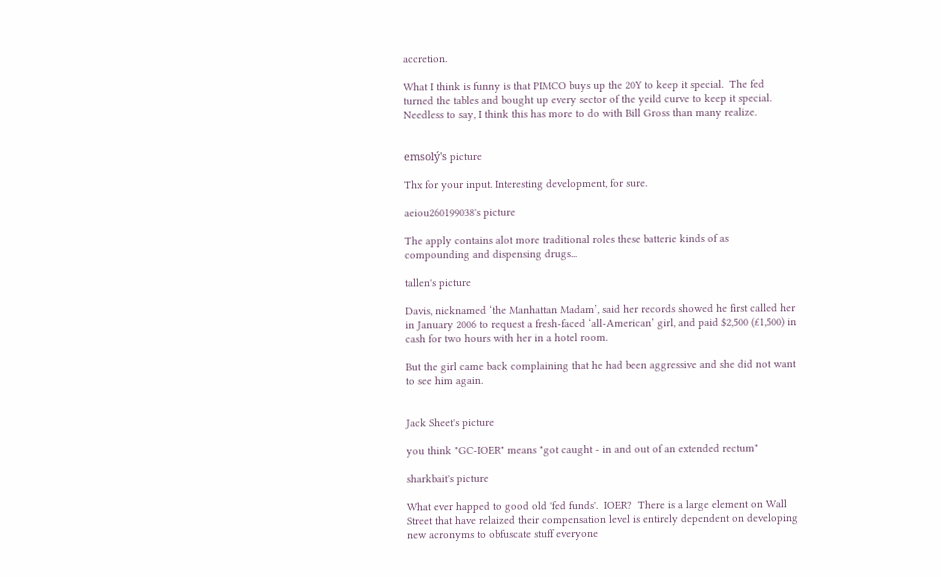accretion.

What I think is funny is that PIMCO buys up the 20Y to keep it special.  The fed turned the tables and bought up every sector of the yeild curve to keep it special.  Needless to say, I think this has more to do with Bill Gross than many realize.


emsolý's picture

Thx for your input. Interesting development, for sure.

aeiou260199038's picture

The apply contains alot more traditional roles these batterie kinds of as compounding and dispensing drugs...

tallen's picture

Davis, nicknamed ‘the Manhattan Madam’, said her records showed he first called her in January 2006 to request a fresh-faced ‘all-American’ girl, and paid $2,500 (£1,500) in cash for two hours with her in a hotel room.

But the girl came back complaining that he had been aggressive and she did not want to see him again.


Jack Sheet's picture

you think "GC-IOER" means "got caught - in and out of an extended rectum"

sharkbait's picture

What ever happed to good old 'fed funds'.  IOER?  There is a large element on Wall Street that have relaized their compensation level is entirely dependent on developing new acronyms to obfuscate stuff everyone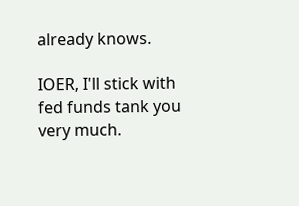already knows.

IOER, I'll stick with fed funds tank you very much.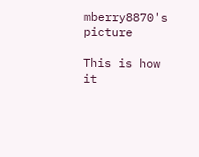mberry8870's picture

This is how it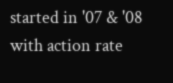started in '07 & '08 with action rate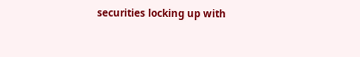securities locking up with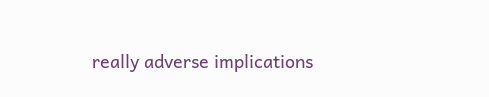really adverse implications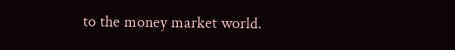to the money market world.